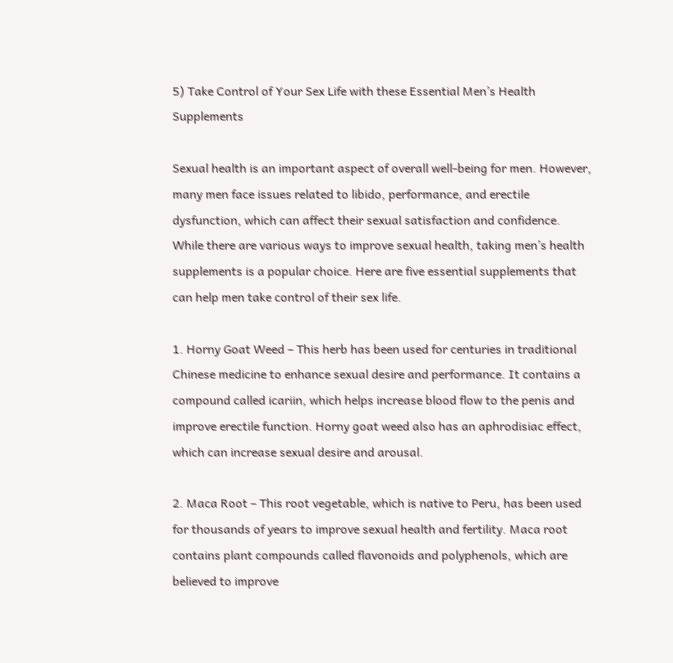5) Take Control of Your Sex Life with these Essential Men’s Health Supplements

Sexual health is an important aspect of overall well-being for men. However, many men face issues related to libido, performance, and erectile dysfunction, which can affect their sexual satisfaction and confidence. While there are various ways to improve sexual health, taking men’s health supplements is a popular choice. Here are five essential supplements that can help men take control of their sex life.

1. Horny Goat Weed – This herb has been used for centuries in traditional Chinese medicine to enhance sexual desire and performance. It contains a compound called icariin, which helps increase blood flow to the penis and improve erectile function. Horny goat weed also has an aphrodisiac effect, which can increase sexual desire and arousal.

2. Maca Root – This root vegetable, which is native to Peru, has been used for thousands of years to improve sexual health and fertility. Maca root contains plant compounds called flavonoids and polyphenols, which are believed to improve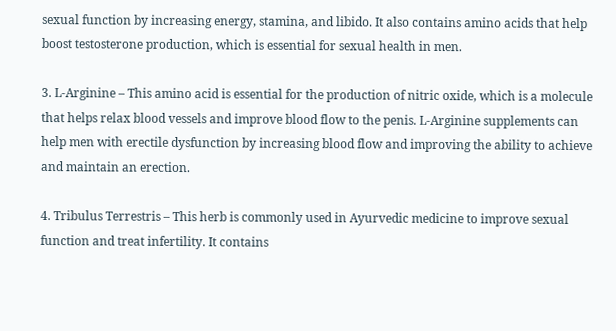sexual function by increasing energy, stamina, and libido. It also contains amino acids that help boost testosterone production, which is essential for sexual health in men.

3. L-Arginine – This amino acid is essential for the production of nitric oxide, which is a molecule that helps relax blood vessels and improve blood flow to the penis. L-Arginine supplements can help men with erectile dysfunction by increasing blood flow and improving the ability to achieve and maintain an erection.

4. Tribulus Terrestris – This herb is commonly used in Ayurvedic medicine to improve sexual function and treat infertility. It contains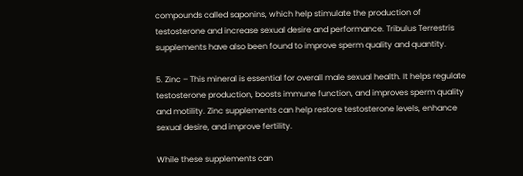compounds called saponins, which help stimulate the production of testosterone and increase sexual desire and performance. Tribulus Terrestris supplements have also been found to improve sperm quality and quantity.

5. Zinc – This mineral is essential for overall male sexual health. It helps regulate testosterone production, boosts immune function, and improves sperm quality and motility. Zinc supplements can help restore testosterone levels, enhance sexual desire, and improve fertility.

While these supplements can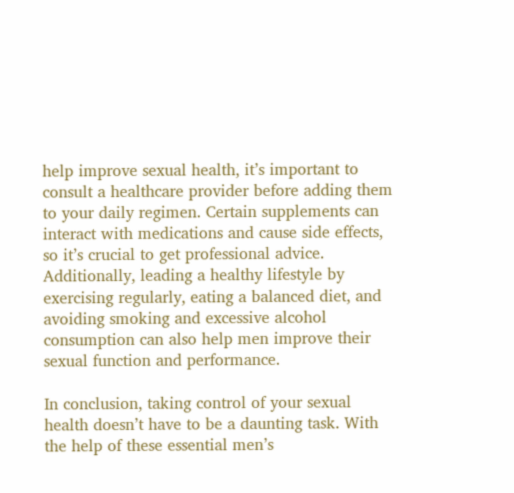help improve sexual health, it’s important to consult a healthcare provider before adding them to your daily regimen. Certain supplements can interact with medications and cause side effects, so it’s crucial to get professional advice. Additionally, leading a healthy lifestyle by exercising regularly, eating a balanced diet, and avoiding smoking and excessive alcohol consumption can also help men improve their sexual function and performance.

In conclusion, taking control of your sexual health doesn’t have to be a daunting task. With the help of these essential men’s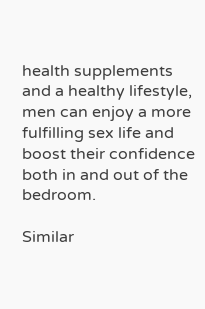health supplements and a healthy lifestyle, men can enjoy a more fulfilling sex life and boost their confidence both in and out of the bedroom.

Similar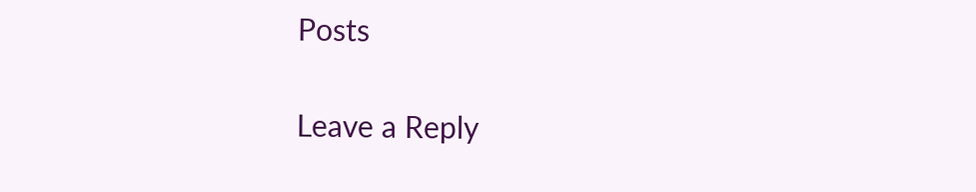Posts

Leave a Reply